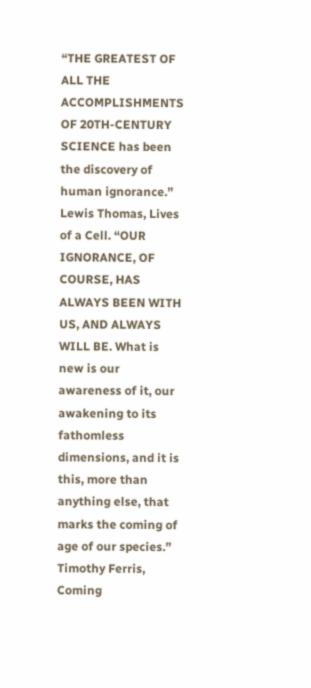“THE GREATEST OF ALL THE ACCOMPLISHMENTS OF 20TH-CENTURY SCIENCE has been the discovery of human ignorance.” Lewis Thomas, Lives of a Cell. “OUR IGNORANCE, OF COURSE, HAS ALWAYS BEEN WITH US, AND ALWAYS WILL BE. What is new is our awareness of it, our awakening to its fathomless dimensions, and it is this, more than anything else, that marks the coming of age of our species.” Timothy Ferris, Coming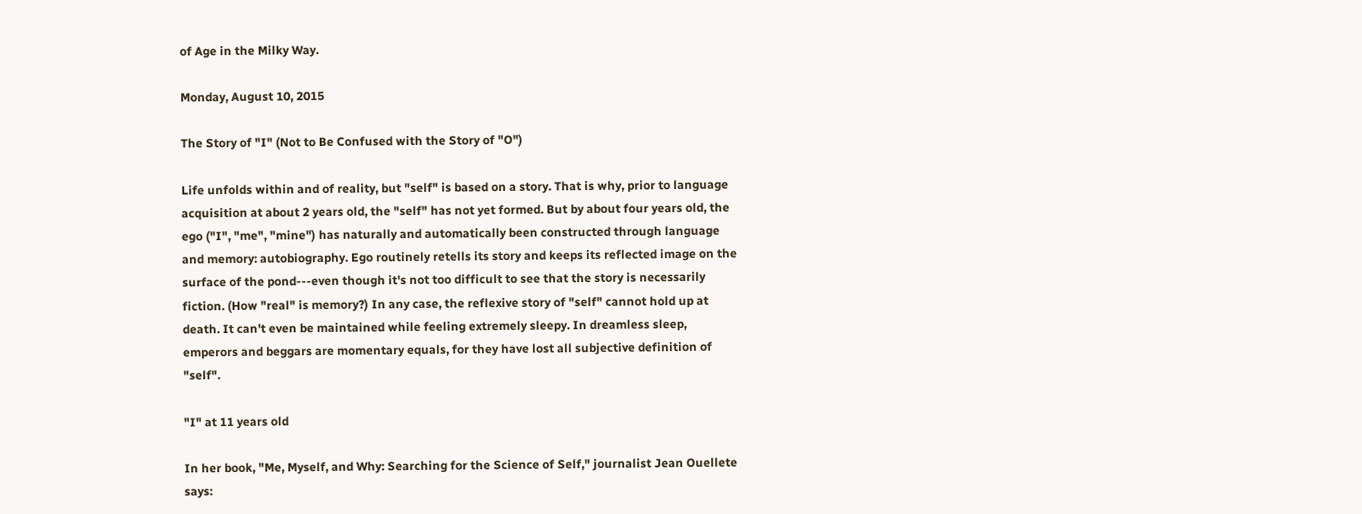of Age in the Milky Way.

Monday, August 10, 2015

The Story of "I" (Not to Be Confused with the Story of "O")

Life unfolds within and of reality, but "self" is based on a story. That is why, prior to language acquisition at about 2 years old, the "self" has not yet formed. But by about four years old, the ego ("I", "me", "mine") has naturally and automatically been constructed through language and memory: autobiography. Ego routinely retells its story and keeps its reflected image on the surface of the pond---even though it's not too difficult to see that the story is necessarily fiction. (How "real" is memory?) In any case, the reflexive story of "self" cannot hold up at death. It can't even be maintained while feeling extremely sleepy. In dreamless sleep, emperors and beggars are momentary equals, for they have lost all subjective definition of "self".

"I" at 11 years old

In her book, "Me, Myself, and Why: Searching for the Science of Self," journalist Jean Ouellete says: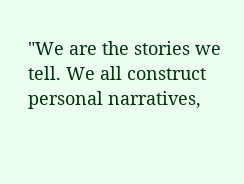"We are the stories we tell. We all construct personal narratives,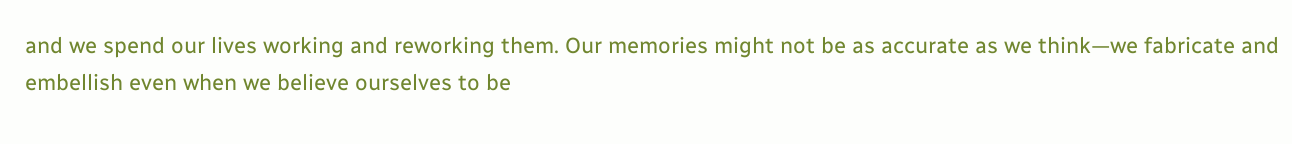and we spend our lives working and reworking them. Our memories might not be as accurate as we think—we fabricate and embellish even when we believe ourselves to be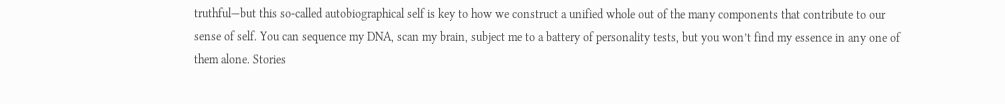truthful—but this so-called autobiographical self is key to how we construct a unified whole out of the many components that contribute to our sense of self. You can sequence my DNA, scan my brain, subject me to a battery of personality tests, but you won’t find my essence in any one of them alone. Stories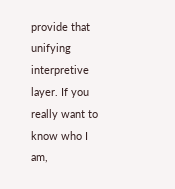provide that unifying interpretive layer. If you really want to know who I am,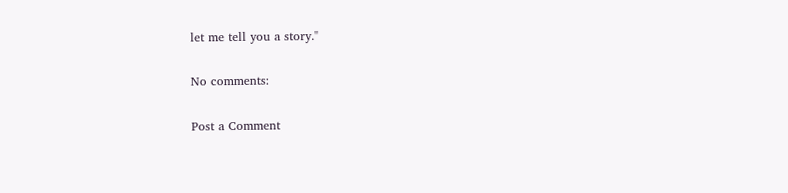let me tell you a story."

No comments:

Post a Comment